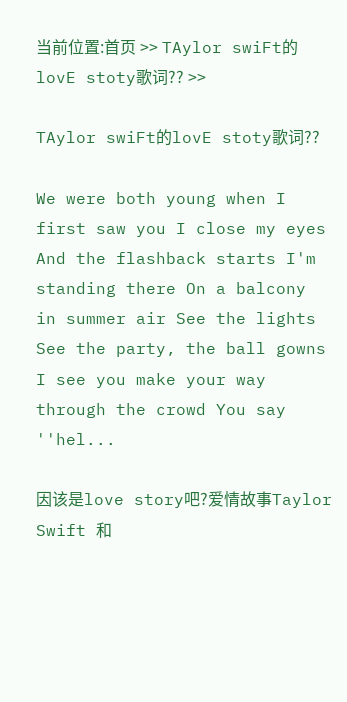当前位置:首页 >> TAylor swiFt的lovE stoty歌词?? >>

TAylor swiFt的lovE stoty歌词??

We were both young when I first saw you I close my eyes And the flashback starts I'm standing there On a balcony in summer air See the lights See the party, the ball gowns I see you make your way through the crowd You say ''hel...

因该是love story吧?爱情故事Taylor Swift 和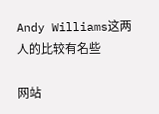Andy Williams这两人的比较有名些

网站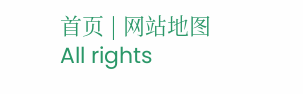首页 | 网站地图
All rights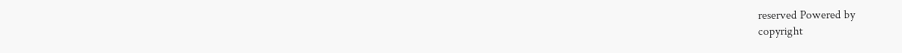reserved Powered by
copyright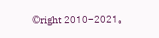©right 2010-2021。